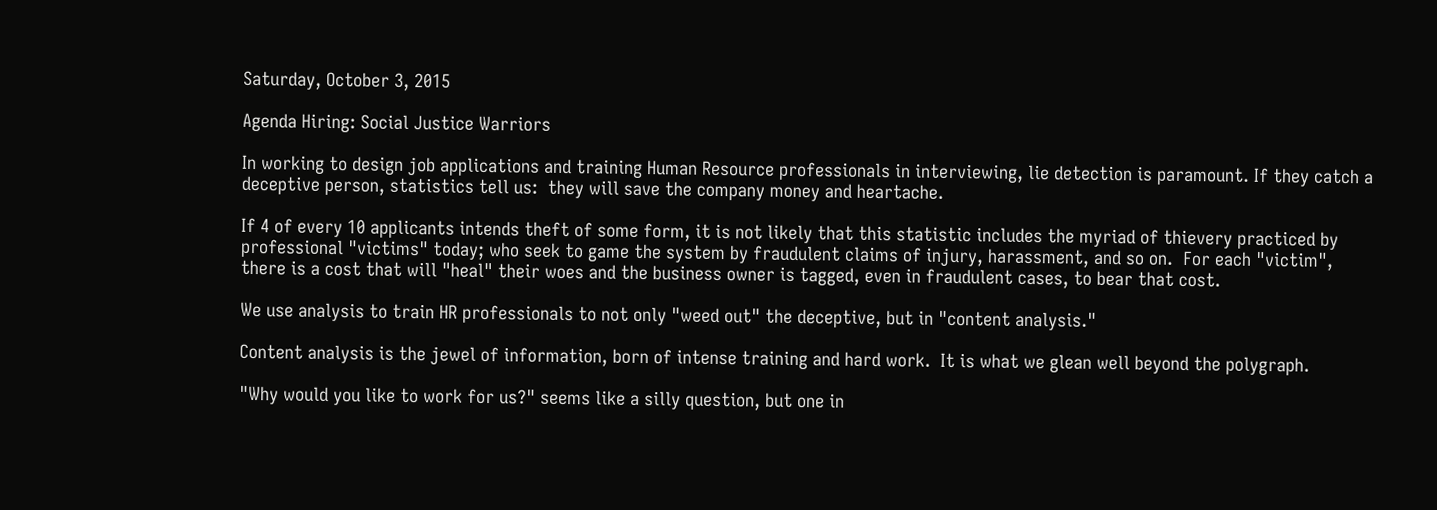Saturday, October 3, 2015

Agenda Hiring: Social Justice Warriors

In working to design job applications and training Human Resource professionals in interviewing, lie detection is paramount. If they catch a deceptive person, statistics tell us:  they will save the company money and heartache.

If 4 of every 10 applicants intends theft of some form, it is not likely that this statistic includes the myriad of thievery practiced by professional "victims" today; who seek to game the system by fraudulent claims of injury, harassment, and so on.  For each "victim", there is a cost that will "heal" their woes and the business owner is tagged, even in fraudulent cases, to bear that cost.

We use analysis to train HR professionals to not only "weed out" the deceptive, but in "content analysis."

Content analysis is the jewel of information, born of intense training and hard work.  It is what we glean well beyond the polygraph.

"Why would you like to work for us?" seems like a silly question, but one in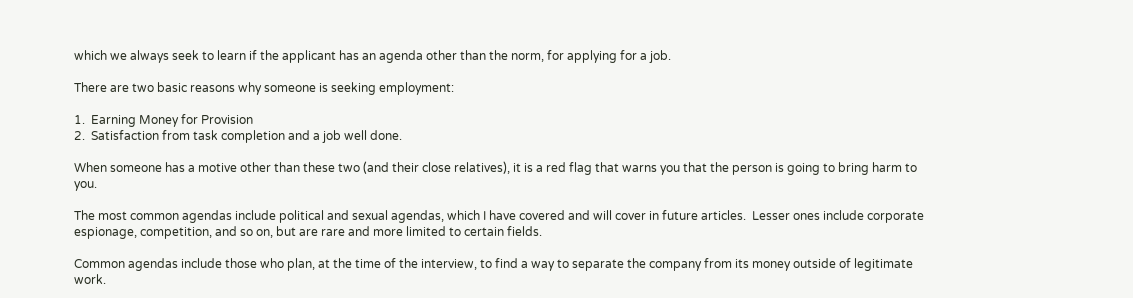which we always seek to learn if the applicant has an agenda other than the norm, for applying for a job.

There are two basic reasons why someone is seeking employment:

1.  Earning Money for Provision
2.  Satisfaction from task completion and a job well done.

When someone has a motive other than these two (and their close relatives), it is a red flag that warns you that the person is going to bring harm to you.

The most common agendas include political and sexual agendas, which I have covered and will cover in future articles.  Lesser ones include corporate espionage, competition, and so on, but are rare and more limited to certain fields.

Common agendas include those who plan, at the time of the interview, to find a way to separate the company from its money outside of legitimate work.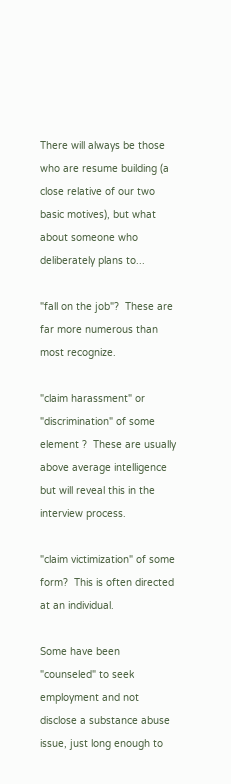There will always be those who are resume building (a close relative of our two basic motives), but what about someone who deliberately plans to...

"fall on the job"?  These are far more numerous than most recognize.

"claim harassment" or "discrimination" of some element ?  These are usually above average intelligence but will reveal this in the interview process.

"claim victimization" of some form?  This is often directed at an individual.

Some have been "counseled" to seek employment and not disclose a substance abuse issue, just long enough to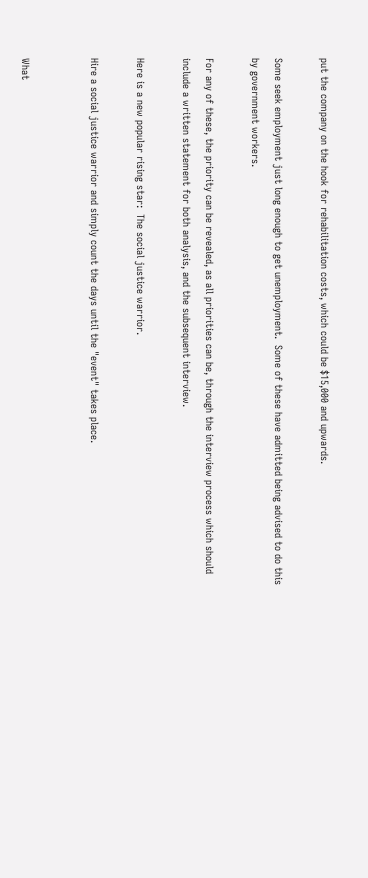put the company on the hook for rehabilitation costs, which could be $15,000 and upwards.

Some seek employment just long enough to get unemployment.  Some of these have admitted being advised to do this by government workers.

For any of these, the priority can be revealed, as all priorities can be, through the interview process which should include a written statement for both analysis, and the subsequent interview.

Here is a new popular rising star:  The social justice warrior.

Hire a social justice warrior and simply count the days until the "event" takes place.


What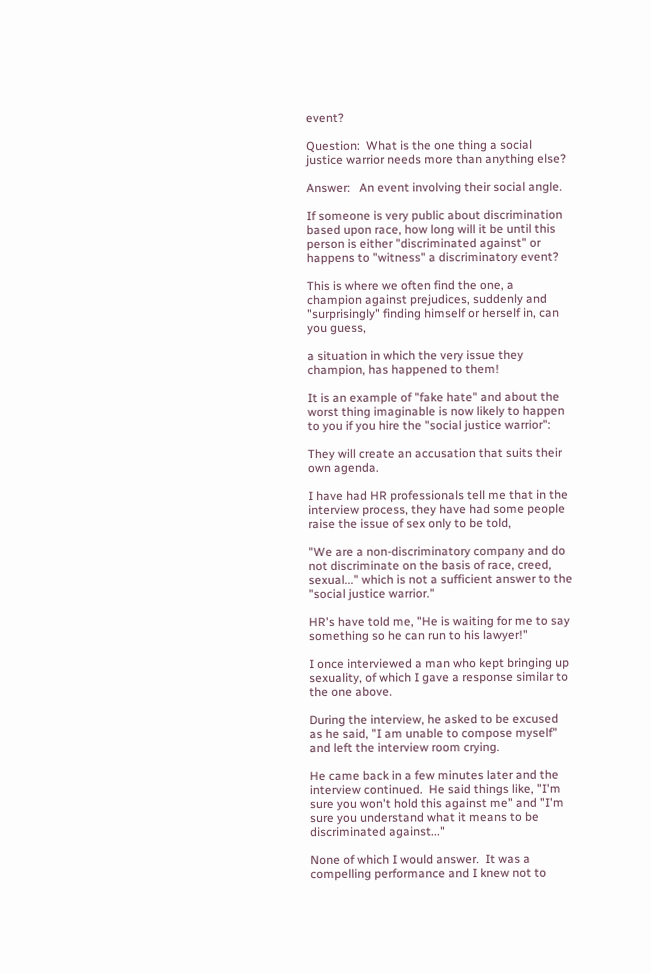event?

Question:  What is the one thing a social justice warrior needs more than anything else?

Answer:   An event involving their social angle.

If someone is very public about discrimination based upon race, how long will it be until this person is either "discriminated against" or happens to "witness" a discriminatory event?

This is where we often find the one, a champion against prejudices, suddenly and "surprisingly" finding himself or herself in, can you guess,

a situation in which the very issue they champion, has happened to them!

It is an example of "fake hate" and about the worst thing imaginable is now likely to happen to you if you hire the "social justice warrior":

They will create an accusation that suits their own agenda.

I have had HR professionals tell me that in the interview process, they have had some people raise the issue of sex only to be told,

"We are a non-discriminatory company and do not discriminate on the basis of race, creed, sexual..." which is not a sufficient answer to the "social justice warrior."

HR's have told me, "He is waiting for me to say something so he can run to his lawyer!"

I once interviewed a man who kept bringing up sexuality, of which I gave a response similar to the one above.

During the interview, he asked to be excused as he said, "I am unable to compose myself" and left the interview room crying.

He came back in a few minutes later and the interview continued.  He said things like, "I'm sure you won't hold this against me" and "I'm sure you understand what it means to be discriminated against..."

None of which I would answer.  It was a compelling performance and I knew not to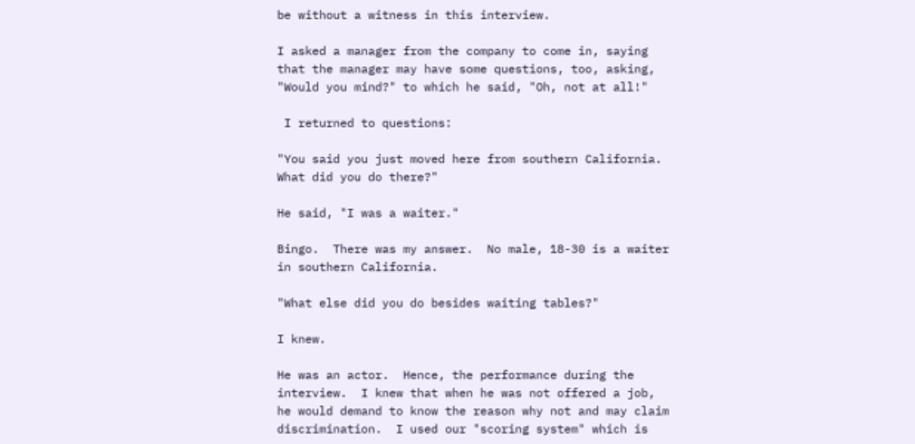be without a witness in this interview.

I asked a manager from the company to come in, saying that the manager may have some questions, too, asking, "Would you mind?" to which he said, "Oh, not at all!"

 I returned to questions:

"You said you just moved here from southern California.  What did you do there?"

He said, "I was a waiter."

Bingo.  There was my answer.  No male, 18-30 is a waiter in southern California.

"What else did you do besides waiting tables?"

I knew.

He was an actor.  Hence, the performance during the interview.  I knew that when he was not offered a job, he would demand to know the reason why not and may claim discrimination.  I used our "scoring system" which is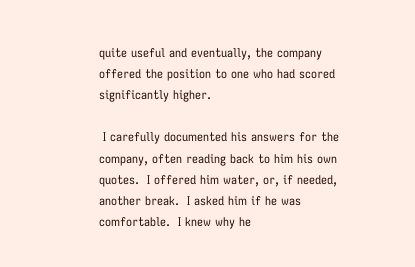quite useful and eventually, the company offered the position to one who had scored significantly higher.

 I carefully documented his answers for the company, often reading back to him his own quotes.  I offered him water, or, if needed, another break.  I asked him if he was comfortable.  I knew why he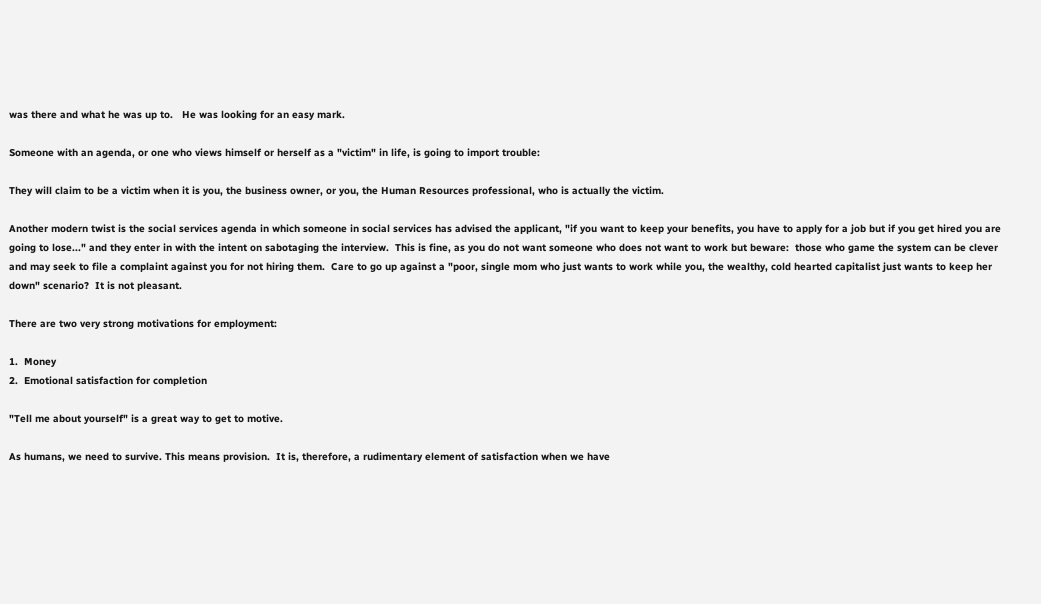was there and what he was up to.   He was looking for an easy mark.

Someone with an agenda, or one who views himself or herself as a "victim" in life, is going to import trouble:

They will claim to be a victim when it is you, the business owner, or you, the Human Resources professional, who is actually the victim.

Another modern twist is the social services agenda in which someone in social services has advised the applicant, "if you want to keep your benefits, you have to apply for a job but if you get hired you are going to lose..." and they enter in with the intent on sabotaging the interview.  This is fine, as you do not want someone who does not want to work but beware:  those who game the system can be clever and may seek to file a complaint against you for not hiring them.  Care to go up against a "poor, single mom who just wants to work while you, the wealthy, cold hearted capitalist just wants to keep her down" scenario?  It is not pleasant.

There are two very strong motivations for employment:

1.  Money
2.  Emotional satisfaction for completion

"Tell me about yourself" is a great way to get to motive.

As humans, we need to survive. This means provision.  It is, therefore, a rudimentary element of satisfaction when we have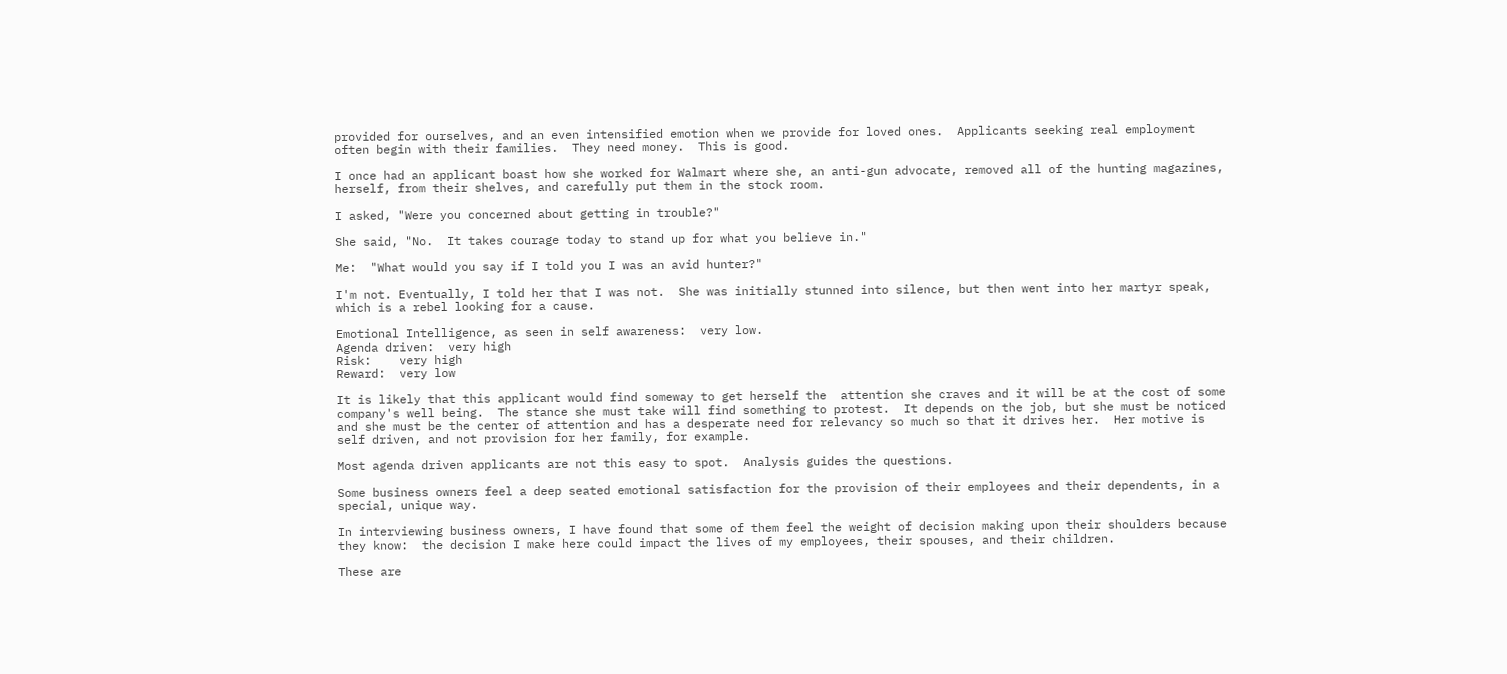provided for ourselves, and an even intensified emotion when we provide for loved ones.  Applicants seeking real employment often begin with their families.  They need money.  This is good.

I once had an applicant boast how she worked for Walmart where she, an anti-gun advocate, removed all of the hunting magazines, herself, from their shelves, and carefully put them in the stock room.

I asked, "Were you concerned about getting in trouble?"

She said, "No.  It takes courage today to stand up for what you believe in."

Me:  "What would you say if I told you I was an avid hunter?"

I'm not. Eventually, I told her that I was not.  She was initially stunned into silence, but then went into her martyr speak, which is a rebel looking for a cause.

Emotional Intelligence, as seen in self awareness:  very low.
Agenda driven:  very high
Risk:    very high
Reward:  very low

It is likely that this applicant would find someway to get herself the  attention she craves and it will be at the cost of some company's well being.  The stance she must take will find something to protest.  It depends on the job, but she must be noticed and she must be the center of attention and has a desperate need for relevancy so much so that it drives her.  Her motive is self driven, and not provision for her family, for example.

Most agenda driven applicants are not this easy to spot.  Analysis guides the questions.

Some business owners feel a deep seated emotional satisfaction for the provision of their employees and their dependents, in a special, unique way.

In interviewing business owners, I have found that some of them feel the weight of decision making upon their shoulders because they know:  the decision I make here could impact the lives of my employees, their spouses, and their children.

These are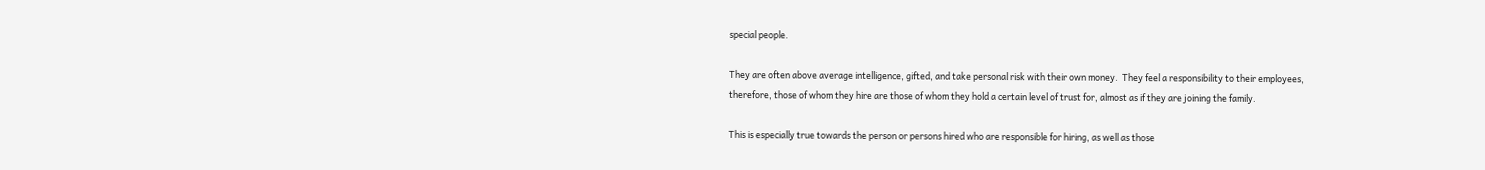special people.

They are often above average intelligence, gifted, and take personal risk with their own money.  They feel a responsibility to their employees, therefore, those of whom they hire are those of whom they hold a certain level of trust for, almost as if they are joining the family.

This is especially true towards the person or persons hired who are responsible for hiring, as well as those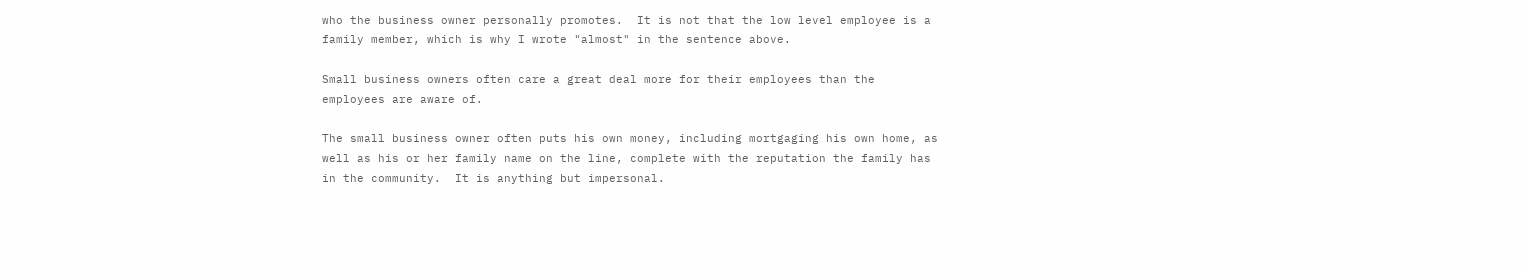who the business owner personally promotes.  It is not that the low level employee is a family member, which is why I wrote "almost" in the sentence above.

Small business owners often care a great deal more for their employees than the employees are aware of.

The small business owner often puts his own money, including mortgaging his own home, as well as his or her family name on the line, complete with the reputation the family has in the community.  It is anything but impersonal.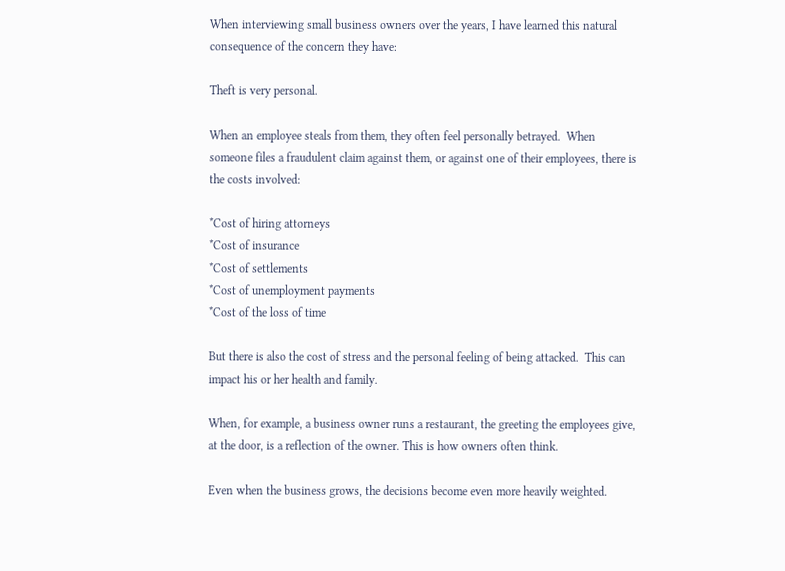When interviewing small business owners over the years, I have learned this natural consequence of the concern they have:

Theft is very personal.

When an employee steals from them, they often feel personally betrayed.  When someone files a fraudulent claim against them, or against one of their employees, there is the costs involved:

*Cost of hiring attorneys
*Cost of insurance
*Cost of settlements
*Cost of unemployment payments
*Cost of the loss of time

But there is also the cost of stress and the personal feeling of being attacked.  This can impact his or her health and family.

When, for example, a business owner runs a restaurant, the greeting the employees give, at the door, is a reflection of the owner. This is how owners often think.

Even when the business grows, the decisions become even more heavily weighted.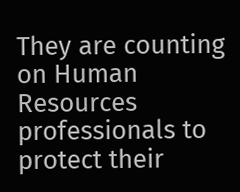They are counting on Human Resources professionals to protect their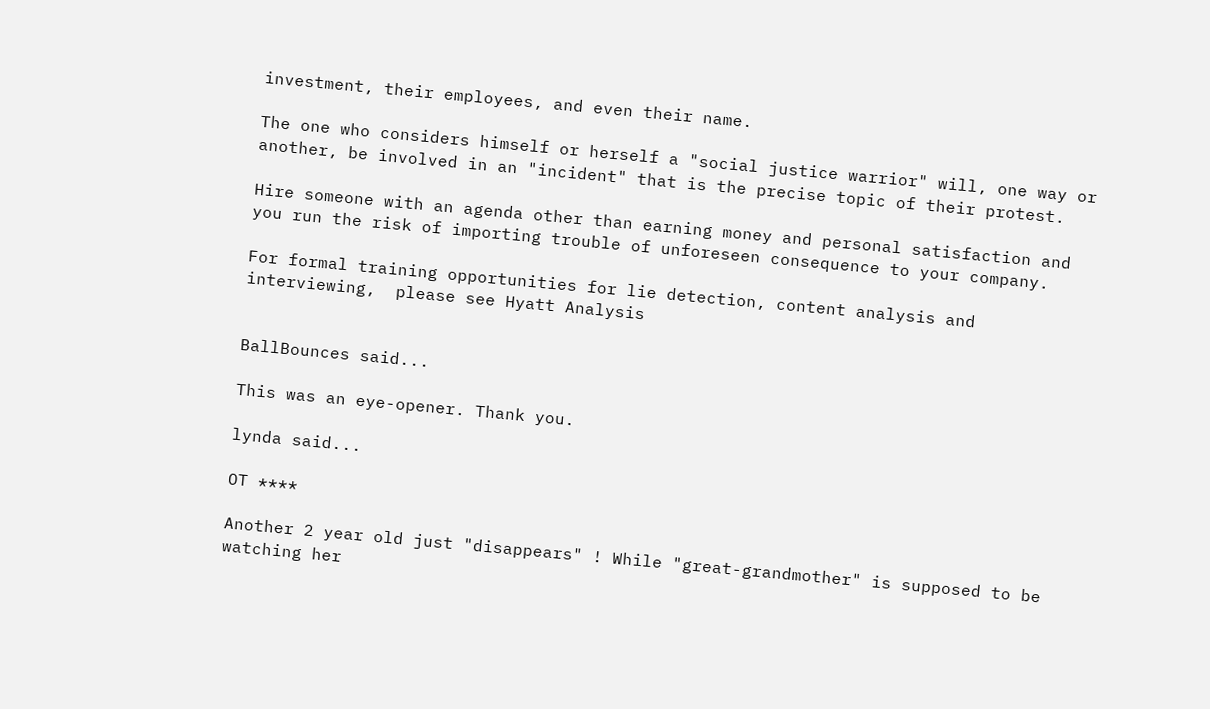investment, their employees, and even their name.

The one who considers himself or herself a "social justice warrior" will, one way or another, be involved in an "incident" that is the precise topic of their protest.

Hire someone with an agenda other than earning money and personal satisfaction and you run the risk of importing trouble of unforeseen consequence to your company.

For formal training opportunities for lie detection, content analysis and interviewing,  please see Hyatt Analysis


BallBounces said...

This was an eye-opener. Thank you.

lynda said...

OT ****

Another 2 year old just "disappears" ! While "great-grandmother" is supposed to be watching her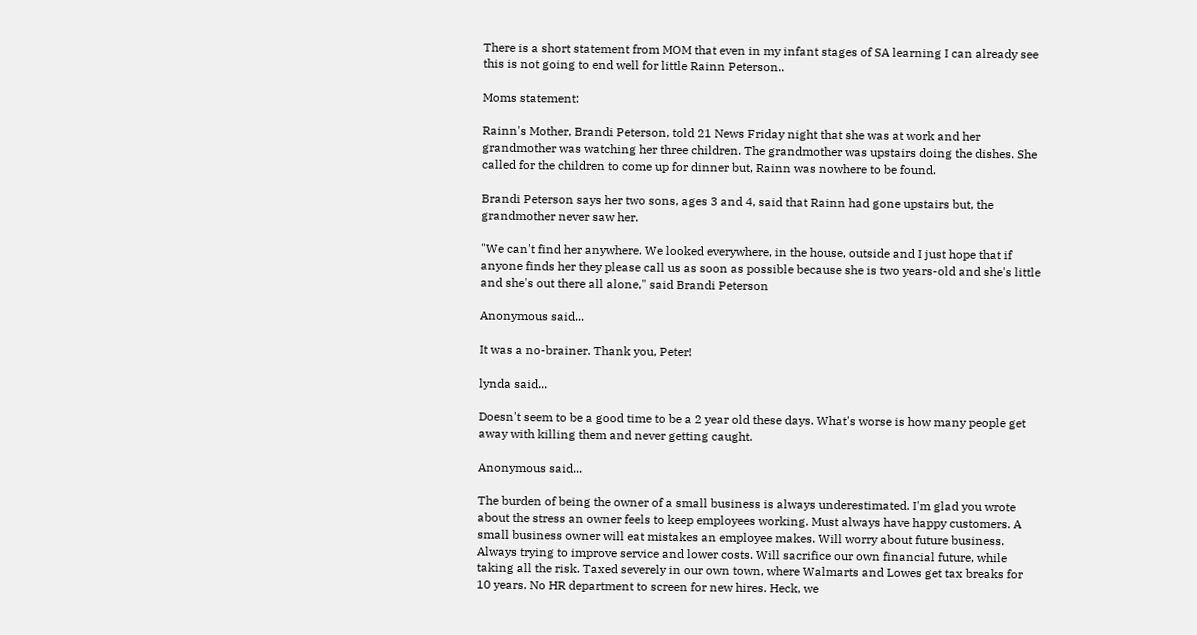There is a short statement from MOM that even in my infant stages of SA learning I can already see this is not going to end well for little Rainn Peterson..

Moms statement:

Rainn's Mother, Brandi Peterson, told 21 News Friday night that she was at work and her grandmother was watching her three children. The grandmother was upstairs doing the dishes. She called for the children to come up for dinner but, Rainn was nowhere to be found.

Brandi Peterson says her two sons, ages 3 and 4, said that Rainn had gone upstairs but, the grandmother never saw her.

"We can't find her anywhere. We looked everywhere, in the house, outside and I just hope that if anyone finds her they please call us as soon as possible because she is two years-old and she's little and she's out there all alone," said Brandi Peterson

Anonymous said...

It was a no-brainer. Thank you, Peter!

lynda said...

Doesn't seem to be a good time to be a 2 year old these days. What's worse is how many people get away with killing them and never getting caught.

Anonymous said...

The burden of being the owner of a small business is always underestimated. I'm glad you wrote about the stress an owner feels to keep employees working. Must always have happy customers. A small business owner will eat mistakes an employee makes. Will worry about future business. Always trying to improve service and lower costs. Will sacrifice our own financial future, while taking all the risk. Taxed severely in our own town, where Walmarts and Lowes get tax breaks for 10 years. No HR department to screen for new hires. Heck, we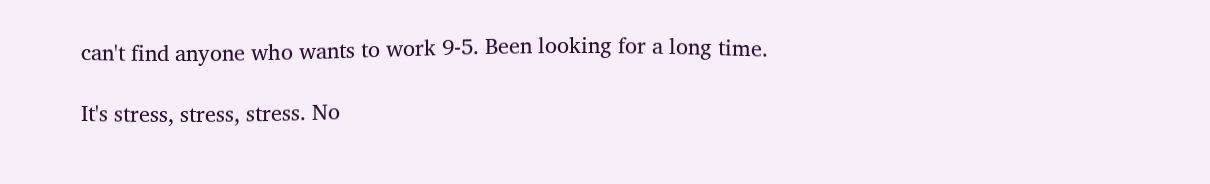can't find anyone who wants to work 9-5. Been looking for a long time.

It's stress, stress, stress. No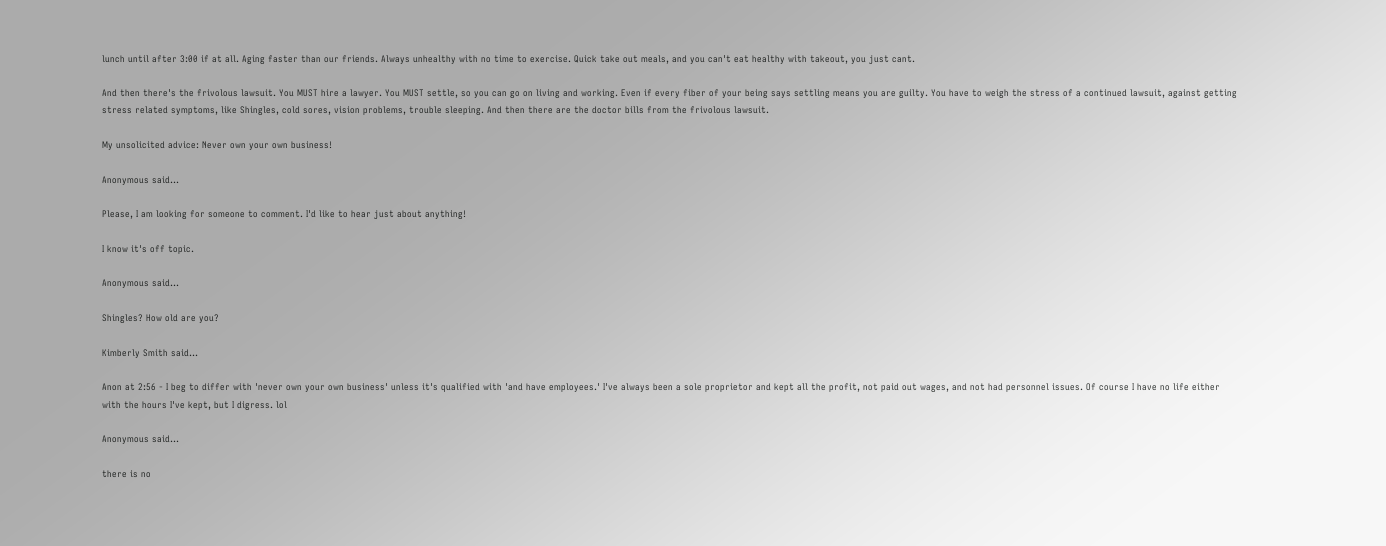lunch until after 3:00 if at all. Aging faster than our friends. Always unhealthy with no time to exercise. Quick take out meals, and you can't eat healthy with takeout, you just cant.

And then there's the frivolous lawsuit. You MUST hire a lawyer. You MUST settle, so you can go on living and working. Even if every fiber of your being says settling means you are guilty. You have to weigh the stress of a continued lawsuit, against getting stress related symptoms, like Shingles, cold sores, vision problems, trouble sleeping. And then there are the doctor bills from the frivolous lawsuit.

My unsolicited advice: Never own your own business!

Anonymous said...

Please, I am looking for someone to comment. I'd like to hear just about anything!

I know it's off topic.

Anonymous said...

Shingles? How old are you?

Kimberly Smith said...

Anon at 2:56 - I beg to differ with 'never own your own business' unless it's qualified with 'and have employees.' I've always been a sole proprietor and kept all the profit, not paid out wages, and not had personnel issues. Of course I have no life either with the hours I've kept, but I digress. lol

Anonymous said...

there is no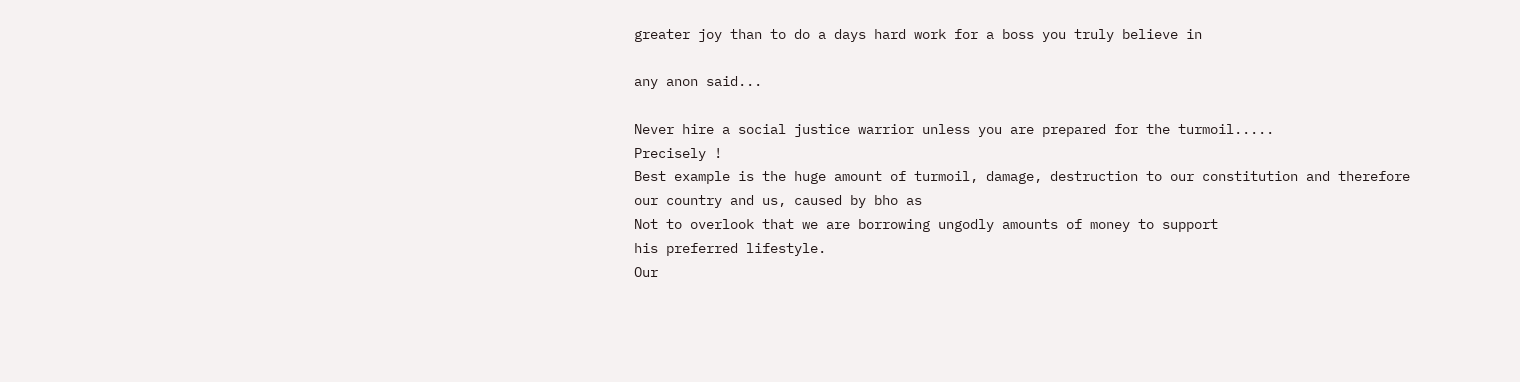greater joy than to do a days hard work for a boss you truly believe in

any anon said...

Never hire a social justice warrior unless you are prepared for the turmoil.....
Precisely !
Best example is the huge amount of turmoil, damage, destruction to our constitution and therefore our country and us, caused by bho as
Not to overlook that we are borrowing ungodly amounts of money to support
his preferred lifestyle.
Our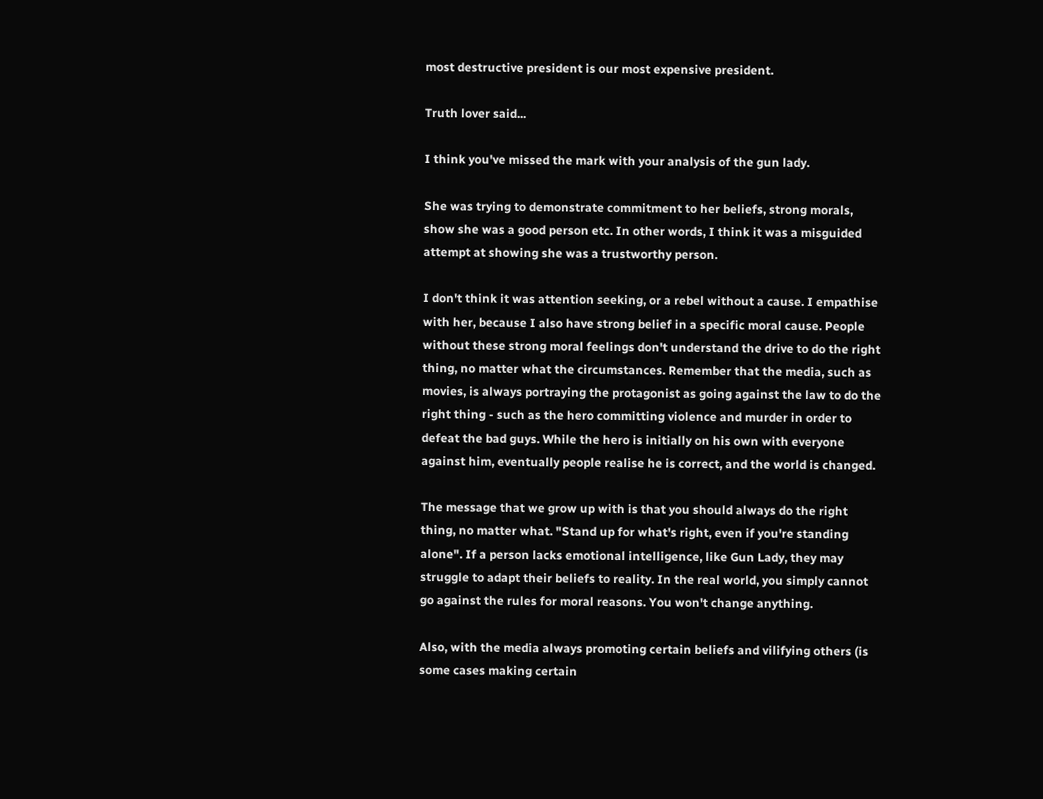most destructive president is our most expensive president.

Truth lover said...

I think you've missed the mark with your analysis of the gun lady.

She was trying to demonstrate commitment to her beliefs, strong morals, show she was a good person etc. In other words, I think it was a misguided attempt at showing she was a trustworthy person.

I don't think it was attention seeking, or a rebel without a cause. I empathise with her, because I also have strong belief in a specific moral cause. People without these strong moral feelings don't understand the drive to do the right thing, no matter what the circumstances. Remember that the media, such as movies, is always portraying the protagonist as going against the law to do the right thing - such as the hero committing violence and murder in order to defeat the bad guys. While the hero is initially on his own with everyone against him, eventually people realise he is correct, and the world is changed.

The message that we grow up with is that you should always do the right thing, no matter what. "Stand up for what's right, even if you're standing alone". If a person lacks emotional intelligence, like Gun Lady, they may struggle to adapt their beliefs to reality. In the real world, you simply cannot go against the rules for moral reasons. You won't change anything.

Also, with the media always promoting certain beliefs and vilifying others (is some cases making certain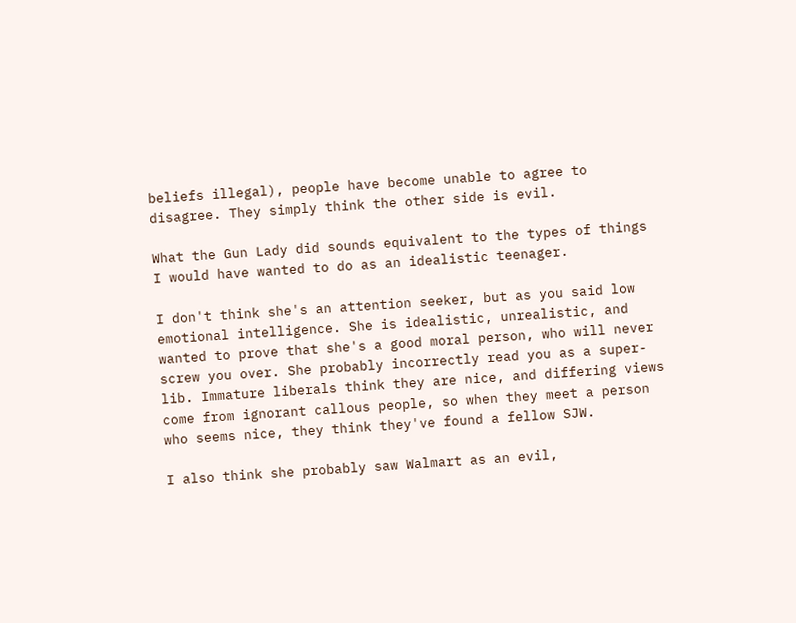beliefs illegal), people have become unable to agree to disagree. They simply think the other side is evil.

What the Gun Lady did sounds equivalent to the types of things I would have wanted to do as an idealistic teenager.

I don't think she's an attention seeker, but as you said low emotional intelligence. She is idealistic, unrealistic, and wanted to prove that she's a good moral person, who will never screw you over. She probably incorrectly read you as a super-lib. Immature liberals think they are nice, and differing views come from ignorant callous people, so when they meet a person who seems nice, they think they've found a fellow SJW.

I also think she probably saw Walmart as an evil,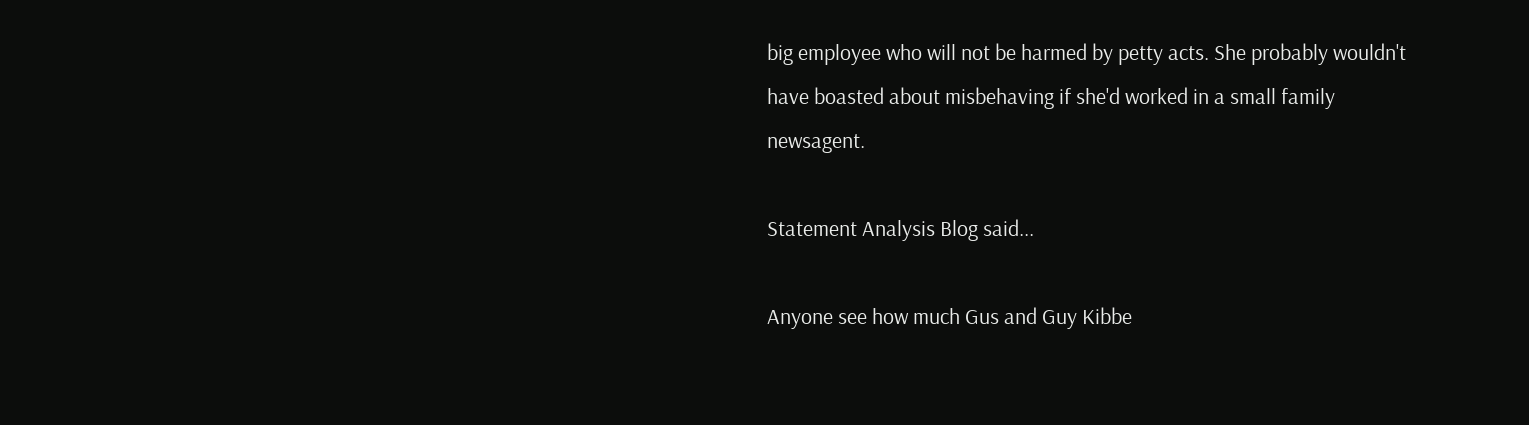big employee who will not be harmed by petty acts. She probably wouldn't have boasted about misbehaving if she'd worked in a small family newsagent.

Statement Analysis Blog said...

Anyone see how much Gus and Guy Kibbe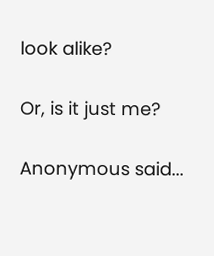look alike?

Or, is it just me?

Anonymous said...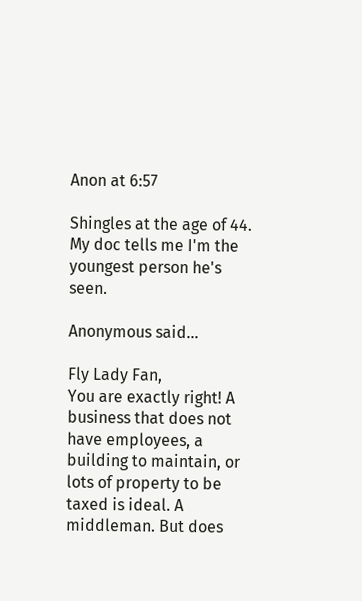Anon at 6:57

Shingles at the age of 44. My doc tells me I'm the youngest person he's seen.

Anonymous said...

Fly Lady Fan,
You are exactly right! A business that does not have employees, a building to maintain, or lots of property to be taxed is ideal. A middleman. But does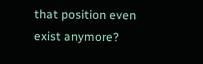that position even exist anymore?